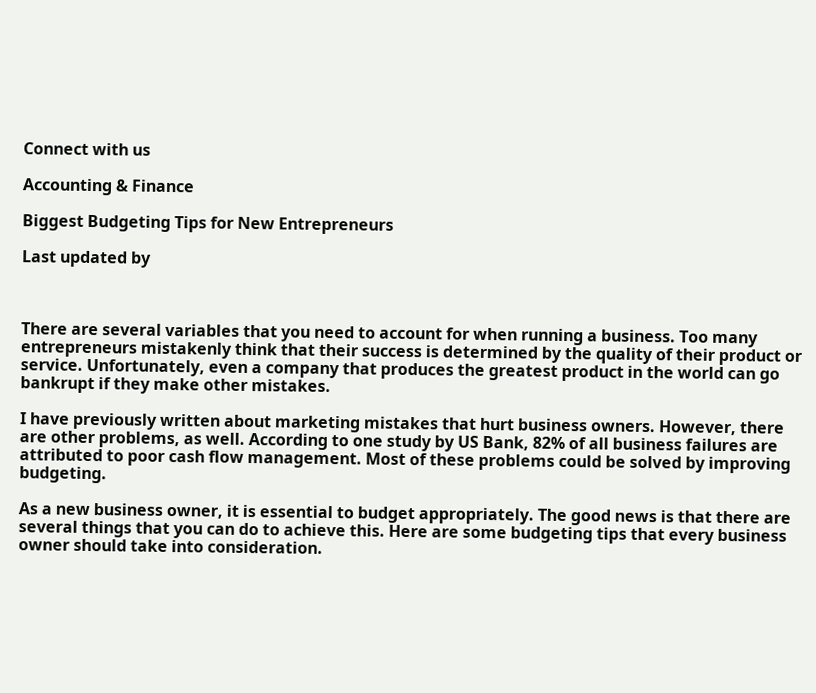Connect with us

Accounting & Finance

Biggest Budgeting Tips for New Entrepreneurs

Last updated by



There are several variables that you need to account for when running a business. Too many entrepreneurs mistakenly think that their success is determined by the quality of their product or service. Unfortunately, even a company that produces the greatest product in the world can go bankrupt if they make other mistakes.

I have previously written about marketing mistakes that hurt business owners. However, there are other problems, as well. According to one study by US Bank, 82% of all business failures are attributed to poor cash flow management. Most of these problems could be solved by improving budgeting.

As a new business owner, it is essential to budget appropriately. The good news is that there are several things that you can do to achieve this. Here are some budgeting tips that every business owner should take into consideration.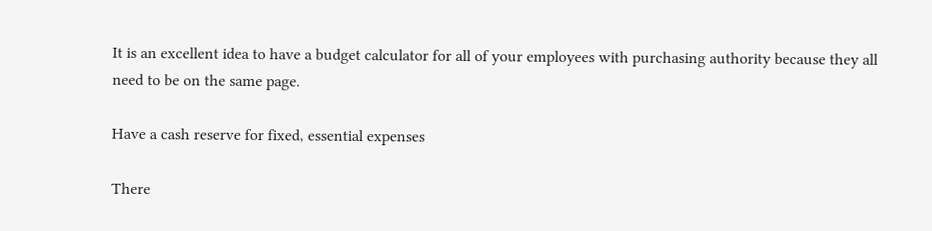It is an excellent idea to have a budget calculator for all of your employees with purchasing authority because they all need to be on the same page.

Have a cash reserve for fixed, essential expenses

There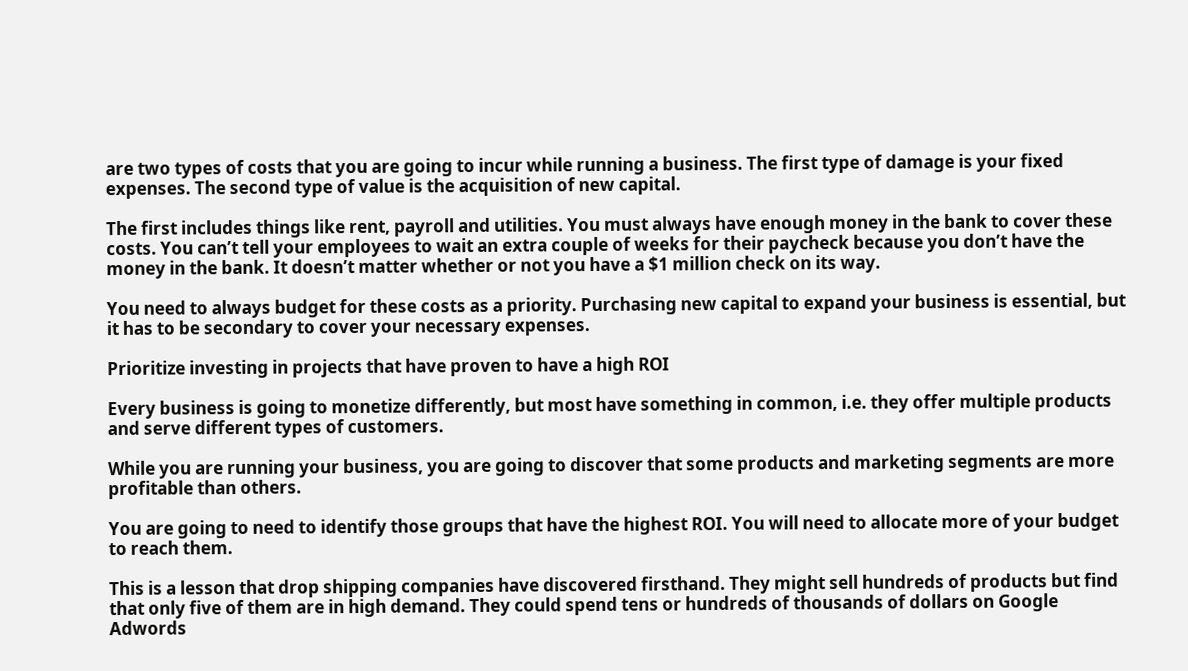are two types of costs that you are going to incur while running a business. The first type of damage is your fixed expenses. The second type of value is the acquisition of new capital.

The first includes things like rent, payroll and utilities. You must always have enough money in the bank to cover these costs. You can’t tell your employees to wait an extra couple of weeks for their paycheck because you don’t have the money in the bank. It doesn’t matter whether or not you have a $1 million check on its way.

You need to always budget for these costs as a priority. Purchasing new capital to expand your business is essential, but it has to be secondary to cover your necessary expenses.

Prioritize investing in projects that have proven to have a high ROI

Every business is going to monetize differently, but most have something in common, i.e. they offer multiple products and serve different types of customers.

While you are running your business, you are going to discover that some products and marketing segments are more profitable than others.

You are going to need to identify those groups that have the highest ROI. You will need to allocate more of your budget to reach them.

This is a lesson that drop shipping companies have discovered firsthand. They might sell hundreds of products but find that only five of them are in high demand. They could spend tens or hundreds of thousands of dollars on Google Adwords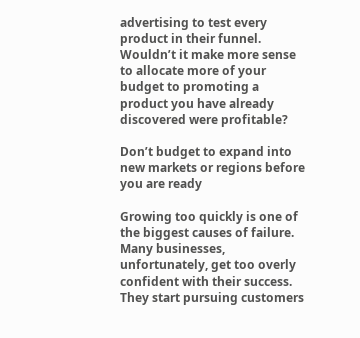advertising to test every product in their funnel. Wouldn’t it make more sense to allocate more of your budget to promoting a product you have already discovered were profitable?

Don’t budget to expand into new markets or regions before you are ready

Growing too quickly is one of the biggest causes of failure. Many businesses, unfortunately, get too overly confident with their success. They start pursuing customers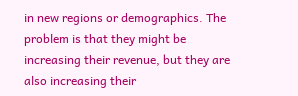in new regions or demographics. The problem is that they might be increasing their revenue, but they are also increasing their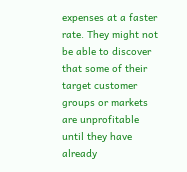expenses at a faster rate. They might not be able to discover that some of their target customer groups or markets are unprofitable until they have already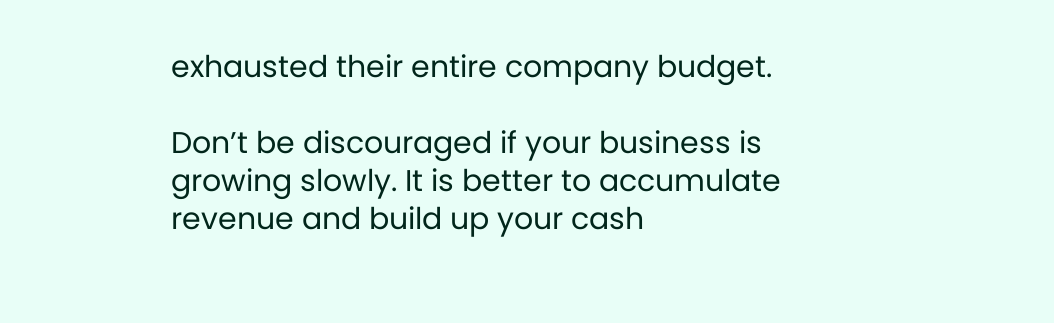exhausted their entire company budget.

Don’t be discouraged if your business is growing slowly. It is better to accumulate revenue and build up your cash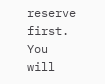reserve first. You will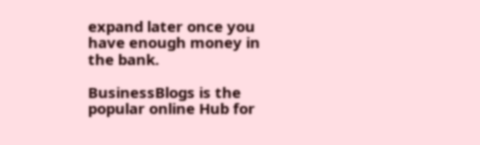expand later once you have enough money in the bank.

BusinessBlogs is the popular online Hub for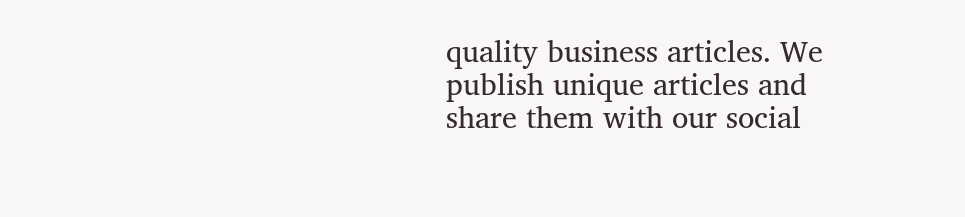quality business articles. We publish unique articles and share them with our social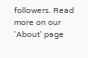followers. Read more on our 'About' page